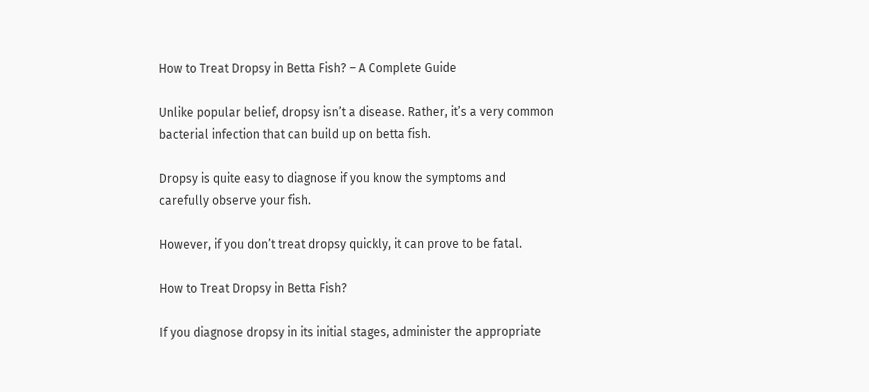How to Treat Dropsy in Betta Fish? – A Complete Guide

Unlike popular belief, dropsy isn’t a disease. Rather, it’s a very common bacterial infection that can build up on betta fish.

Dropsy is quite easy to diagnose if you know the symptoms and carefully observe your fish.

However, if you don’t treat dropsy quickly, it can prove to be fatal.

How to Treat Dropsy in Betta Fish?

If you diagnose dropsy in its initial stages, administer the appropriate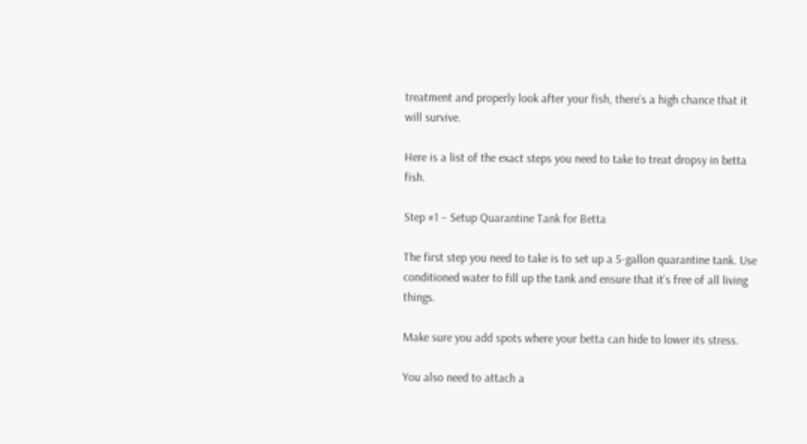treatment and properly look after your fish, there’s a high chance that it will survive.

Here is a list of the exact steps you need to take to treat dropsy in betta fish.

Step #1 – Setup Quarantine Tank for Betta

The first step you need to take is to set up a 5-gallon quarantine tank. Use conditioned water to fill up the tank and ensure that it’s free of all living things.

Make sure you add spots where your betta can hide to lower its stress.

You also need to attach a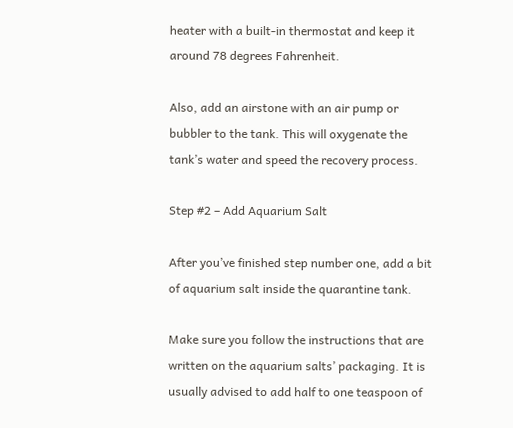heater with a built-in thermostat and keep it around 78 degrees Fahrenheit.

Also, add an airstone with an air pump or bubbler to the tank. This will oxygenate the tank’s water and speed the recovery process.

Step #2 – Add Aquarium Salt

After you’ve finished step number one, add a bit of aquarium salt inside the quarantine tank.

Make sure you follow the instructions that are written on the aquarium salts’ packaging. It is usually advised to add half to one teaspoon of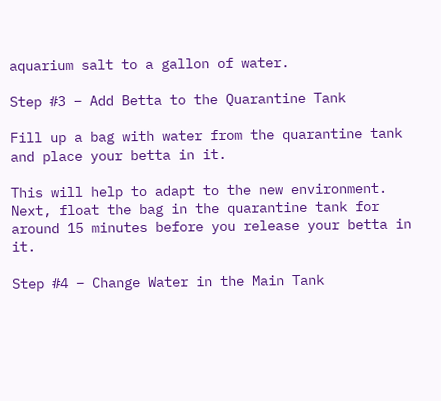aquarium salt to a gallon of water.

Step #3 – Add Betta to the Quarantine Tank

Fill up a bag with water from the quarantine tank and place your betta in it.

This will help to adapt to the new environment. Next, float the bag in the quarantine tank for around 15 minutes before you release your betta in it.

Step #4 – Change Water in the Main Tank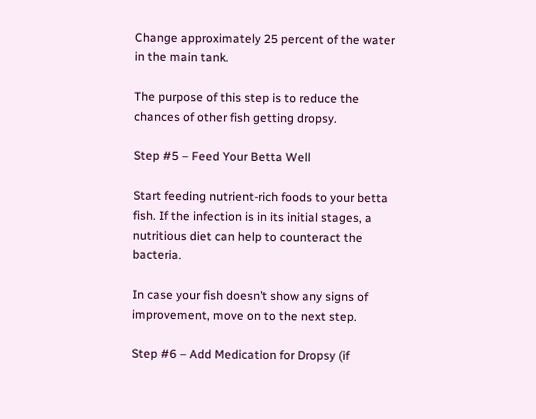Change approximately 25 percent of the water in the main tank.

The purpose of this step is to reduce the chances of other fish getting dropsy.

Step #5 – Feed Your Betta Well

Start feeding nutrient-rich foods to your betta fish. If the infection is in its initial stages, a nutritious diet can help to counteract the bacteria.

In case your fish doesn’t show any signs of improvement, move on to the next step.

Step #6 – Add Medication for Dropsy (if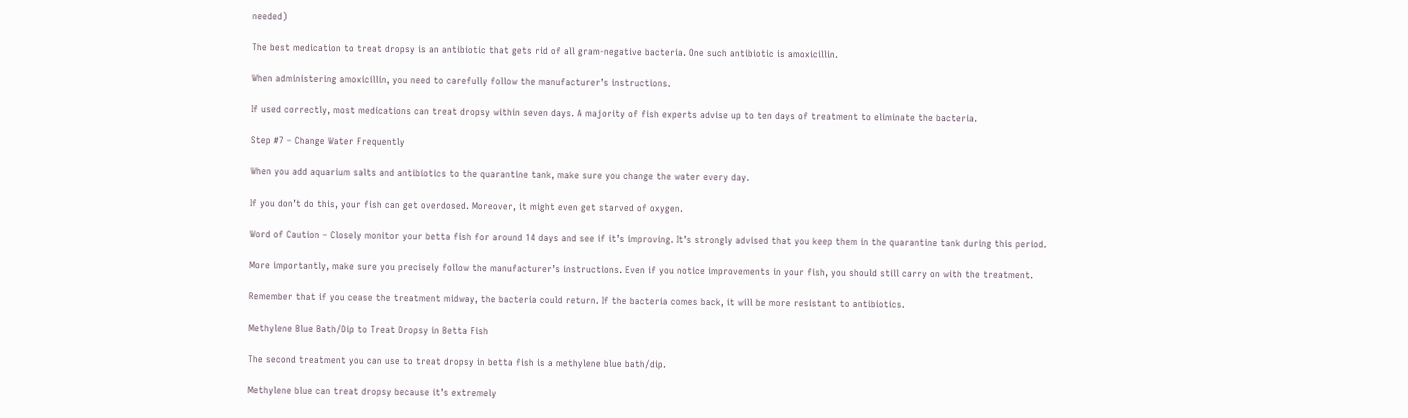needed)

The best medication to treat dropsy is an antibiotic that gets rid of all gram-negative bacteria. One such antibiotic is amoxicillin.

When administering amoxicillin, you need to carefully follow the manufacturer’s instructions.

If used correctly, most medications can treat dropsy within seven days. A majority of fish experts advise up to ten days of treatment to eliminate the bacteria.

Step #7 – Change Water Frequently

When you add aquarium salts and antibiotics to the quarantine tank, make sure you change the water every day.

If you don’t do this, your fish can get overdosed. Moreover, it might even get starved of oxygen.

Word of Caution – Closely monitor your betta fish for around 14 days and see if it’s improving. It’s strongly advised that you keep them in the quarantine tank during this period.

More importantly, make sure you precisely follow the manufacturer’s instructions. Even if you notice improvements in your fish, you should still carry on with the treatment.

Remember that if you cease the treatment midway, the bacteria could return. If the bacteria comes back, it will be more resistant to antibiotics.

Methylene Blue Bath/Dip to Treat Dropsy in Betta Fish

The second treatment you can use to treat dropsy in betta fish is a methylene blue bath/dip.

Methylene blue can treat dropsy because it’s extremely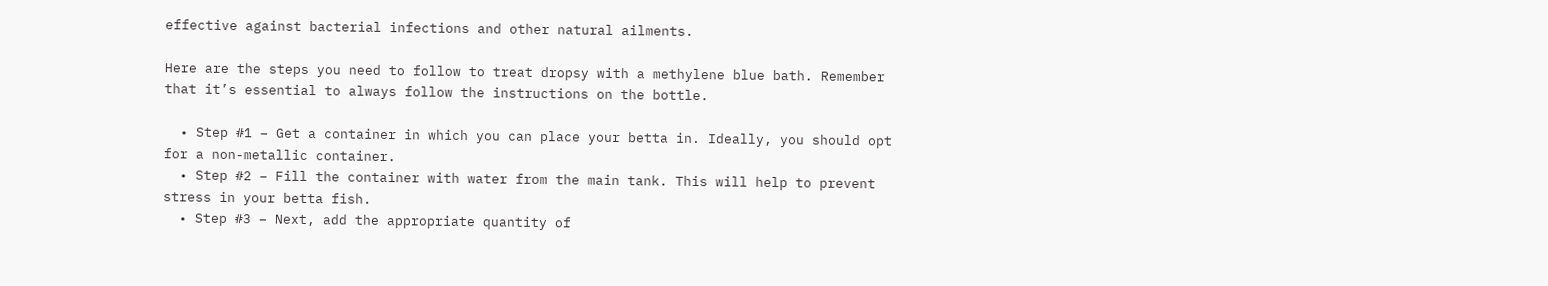effective against bacterial infections and other natural ailments.

Here are the steps you need to follow to treat dropsy with a methylene blue bath. Remember that it’s essential to always follow the instructions on the bottle.

  • Step #1 – Get a container in which you can place your betta in. Ideally, you should opt for a non-metallic container.
  • Step #2 – Fill the container with water from the main tank. This will help to prevent stress in your betta fish.
  • Step #3 – Next, add the appropriate quantity of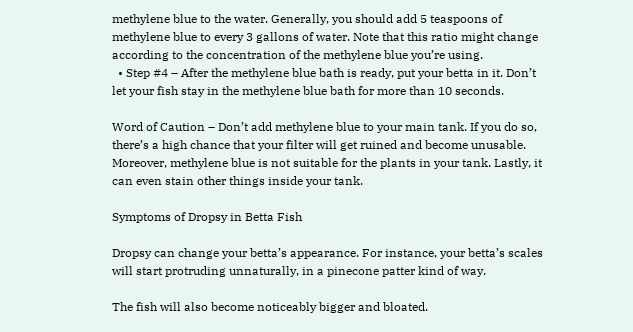methylene blue to the water. Generally, you should add 5 teaspoons of methylene blue to every 3 gallons of water. Note that this ratio might change according to the concentration of the methylene blue you’re using.
  • Step #4 – After the methylene blue bath is ready, put your betta in it. Don’t let your fish stay in the methylene blue bath for more than 10 seconds.

Word of Caution – Don’t add methylene blue to your main tank. If you do so, there’s a high chance that your filter will get ruined and become unusable. Moreover, methylene blue is not suitable for the plants in your tank. Lastly, it can even stain other things inside your tank.

Symptoms of Dropsy in Betta Fish

Dropsy can change your betta’s appearance. For instance, your betta’s scales will start protruding unnaturally, in a pinecone patter kind of way.

The fish will also become noticeably bigger and bloated.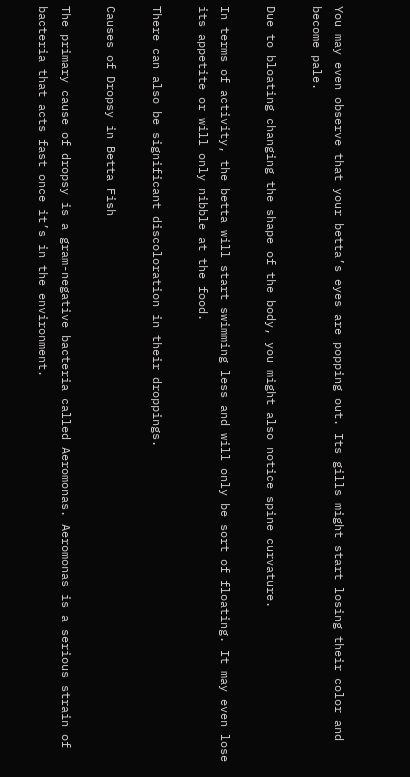You may even observe that your betta’s eyes are popping out. Its gills might start losing their color and become pale.

Due to bloating changing the shape of the body, you might also notice spine curvature.

In terms of activity, the betta will start swimming less and will only be sort of floating. It may even lose its appetite or will only nibble at the food.

There can also be significant discoloration in their droppings.

Causes of Dropsy in Betta Fish

The primary cause of dropsy is a gram-negative bacteria called Aeromonas. Aeromonas is a serious strain of bacteria that acts fast once it’s in the environment.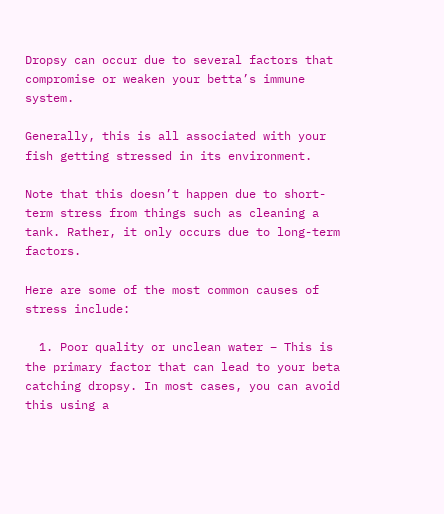Dropsy can occur due to several factors that compromise or weaken your betta’s immune system.

Generally, this is all associated with your fish getting stressed in its environment.

Note that this doesn’t happen due to short-term stress from things such as cleaning a tank. Rather, it only occurs due to long-term factors.

Here are some of the most common causes of stress include:

  1. Poor quality or unclean water – This is the primary factor that can lead to your beta catching dropsy. In most cases, you can avoid this using a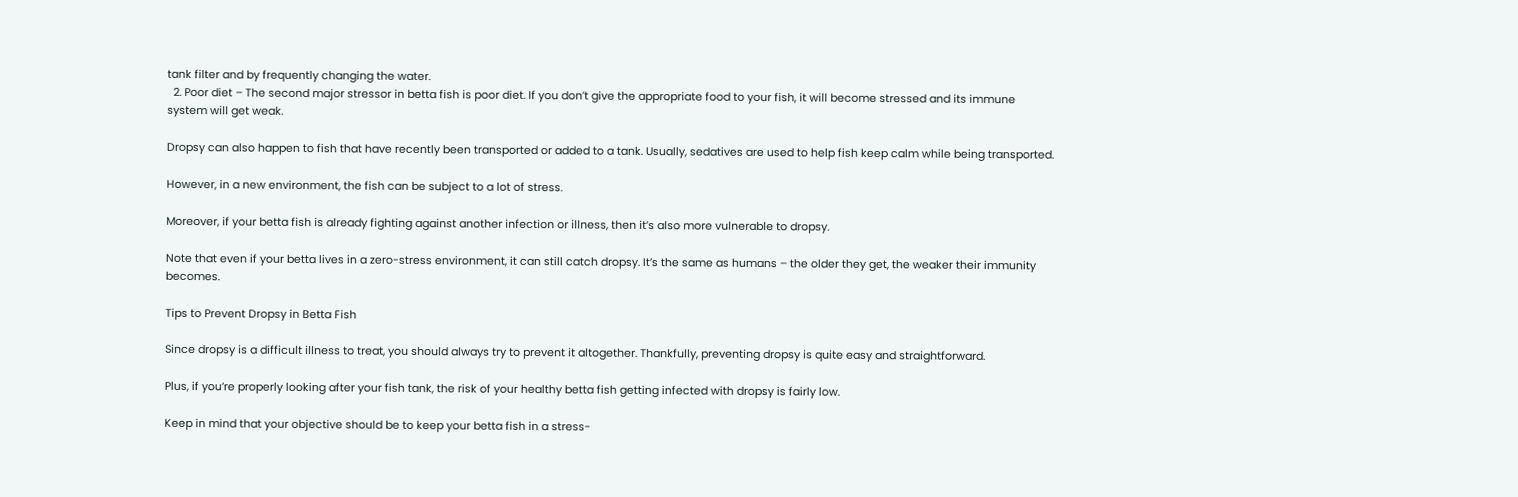tank filter and by frequently changing the water.
  2. Poor diet – The second major stressor in betta fish is poor diet. If you don’t give the appropriate food to your fish, it will become stressed and its immune system will get weak.

Dropsy can also happen to fish that have recently been transported or added to a tank. Usually, sedatives are used to help fish keep calm while being transported.

However, in a new environment, the fish can be subject to a lot of stress.

Moreover, if your betta fish is already fighting against another infection or illness, then it’s also more vulnerable to dropsy.

Note that even if your betta lives in a zero-stress environment, it can still catch dropsy. It’s the same as humans – the older they get, the weaker their immunity becomes.

Tips to Prevent Dropsy in Betta Fish

Since dropsy is a difficult illness to treat, you should always try to prevent it altogether. Thankfully, preventing dropsy is quite easy and straightforward.

Plus, if you’re properly looking after your fish tank, the risk of your healthy betta fish getting infected with dropsy is fairly low.

Keep in mind that your objective should be to keep your betta fish in a stress-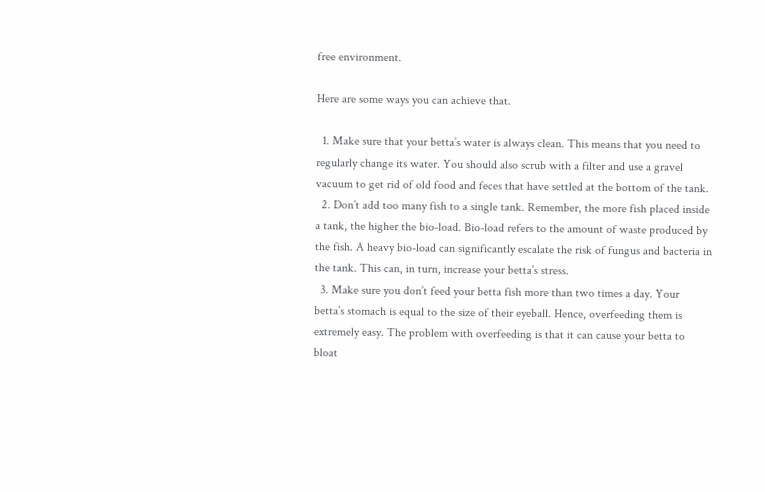free environment.

Here are some ways you can achieve that.

  1. Make sure that your betta’s water is always clean. This means that you need to regularly change its water. You should also scrub with a filter and use a gravel vacuum to get rid of old food and feces that have settled at the bottom of the tank.
  2. Don’t add too many fish to a single tank. Remember, the more fish placed inside a tank, the higher the bio-load. Bio-load refers to the amount of waste produced by the fish. A heavy bio-load can significantly escalate the risk of fungus and bacteria in the tank. This can, in turn, increase your betta’s stress.
  3. Make sure you don’t feed your betta fish more than two times a day. Your betta’s stomach is equal to the size of their eyeball. Hence, overfeeding them is extremely easy. The problem with overfeeding is that it can cause your betta to bloat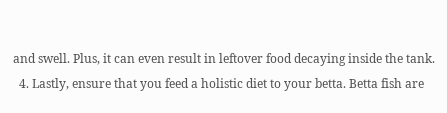and swell. Plus, it can even result in leftover food decaying inside the tank.
  4. Lastly, ensure that you feed a holistic diet to your betta. Betta fish are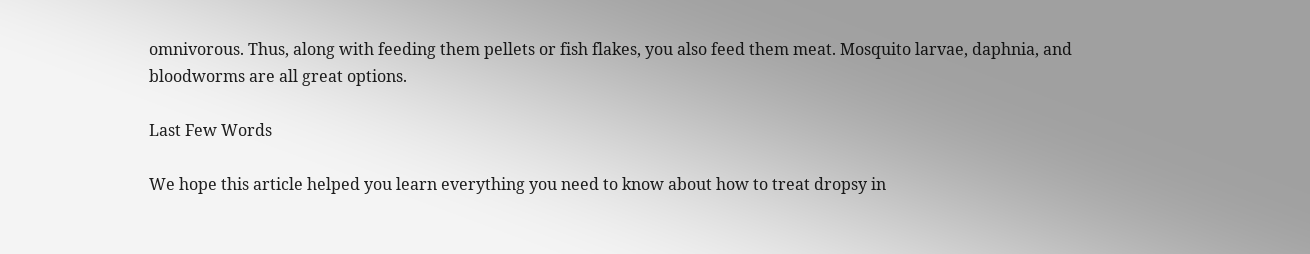omnivorous. Thus, along with feeding them pellets or fish flakes, you also feed them meat. Mosquito larvae, daphnia, and bloodworms are all great options.

Last Few Words

We hope this article helped you learn everything you need to know about how to treat dropsy in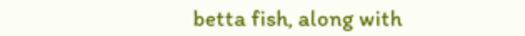betta fish, along with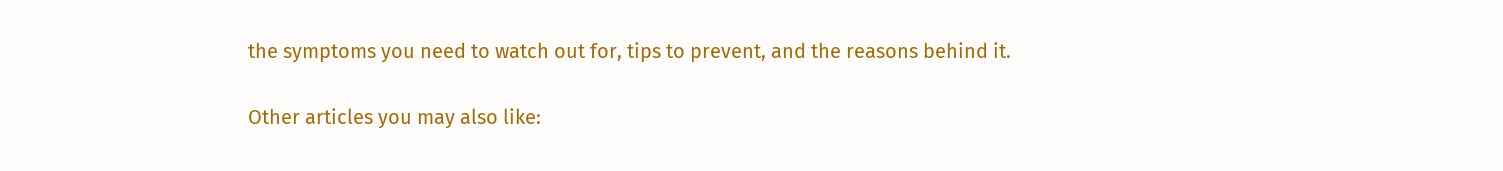the symptoms you need to watch out for, tips to prevent, and the reasons behind it.

Other articles you may also like: